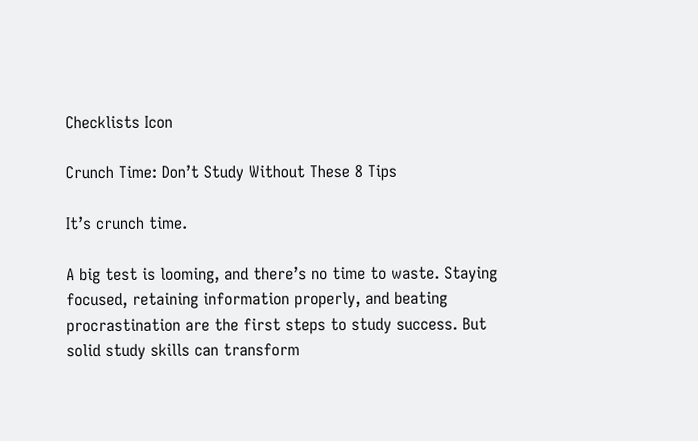Checklists Icon

Crunch Time: Don’t Study Without These 8 Tips

It’s crunch time.

A big test is looming, and there’s no time to waste. Staying focused, retaining information properly, and beating procrastination are the first steps to study success. But solid study skills can transform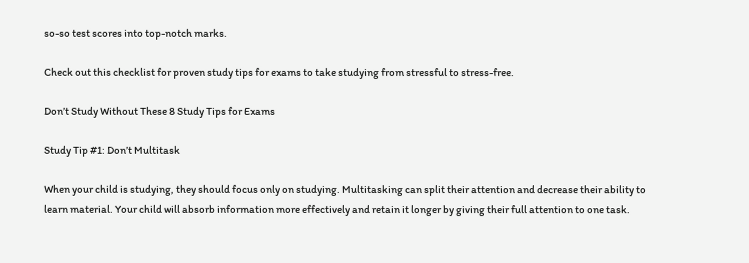so-so test scores into top-notch marks.

Check out this checklist for proven study tips for exams to take studying from stressful to stress-free.

Don’t Study Without These 8 Study Tips for Exams

Study Tip #1: Don’t Multitask

When your child is studying, they should focus only on studying. Multitasking can split their attention and decrease their ability to learn material. Your child will absorb information more effectively and retain it longer by giving their full attention to one task.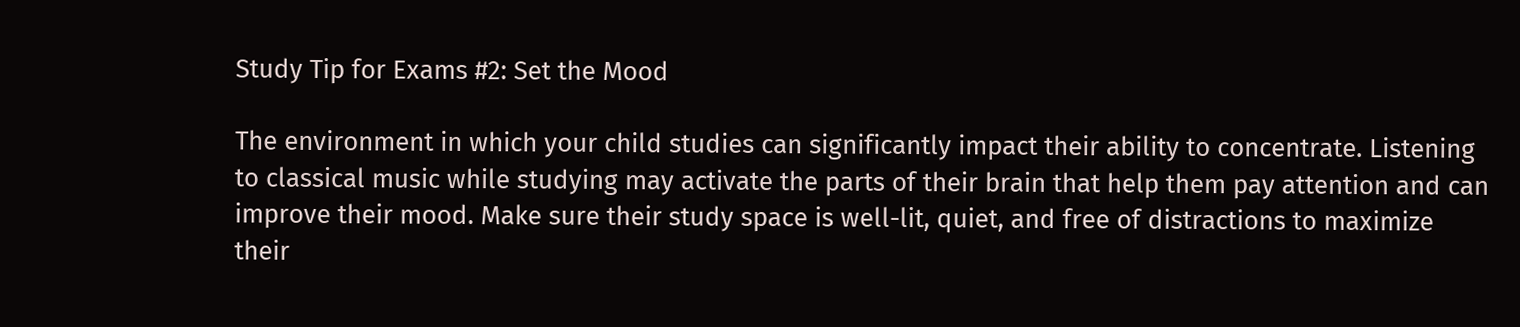Study Tip for Exams #2: Set the Mood

The environment in which your child studies can significantly impact their ability to concentrate. Listening to classical music while studying may activate the parts of their brain that help them pay attention and can improve their mood. Make sure their study space is well-lit, quiet, and free of distractions to maximize their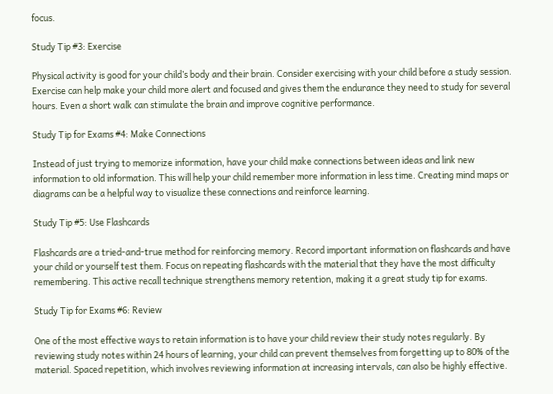focus.

Study Tip #3: Exercise

Physical activity is good for your child’s body and their brain. Consider exercising with your child before a study session. Exercise can help make your child more alert and focused and gives them the endurance they need to study for several hours. Even a short walk can stimulate the brain and improve cognitive performance.

Study Tip for Exams #4: Make Connections

Instead of just trying to memorize information, have your child make connections between ideas and link new information to old information. This will help your child remember more information in less time. Creating mind maps or diagrams can be a helpful way to visualize these connections and reinforce learning.

Study Tip #5: Use Flashcards

Flashcards are a tried-and-true method for reinforcing memory. Record important information on flashcards and have your child or yourself test them. Focus on repeating flashcards with the material that they have the most difficulty remembering. This active recall technique strengthens memory retention, making it a great study tip for exams.

Study Tip for Exams #6: Review

One of the most effective ways to retain information is to have your child review their study notes regularly. By reviewing study notes within 24 hours of learning, your child can prevent themselves from forgetting up to 80% of the material. Spaced repetition, which involves reviewing information at increasing intervals, can also be highly effective.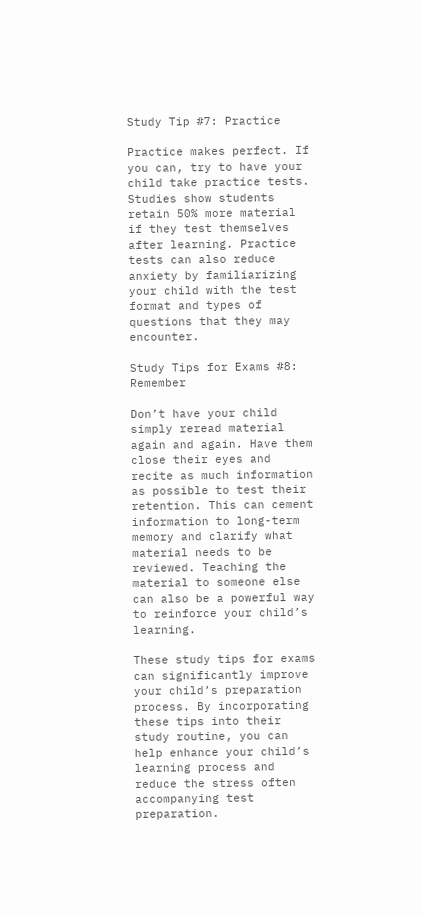Study Tip #7: Practice

Practice makes perfect. If you can, try to have your child take practice tests. Studies show students retain 50% more material if they test themselves after learning. Practice tests can also reduce anxiety by familiarizing your child with the test format and types of questions that they may encounter.

Study Tips for Exams #8: Remember

Don’t have your child simply reread material again and again. Have them close their eyes and recite as much information as possible to test their retention. This can cement information to long-term memory and clarify what material needs to be reviewed. Teaching the material to someone else can also be a powerful way to reinforce your child’s learning.

These study tips for exams can significantly improve your child’s preparation process. By incorporating these tips into their study routine, you can help enhance your child’s learning process and reduce the stress often accompanying test preparation.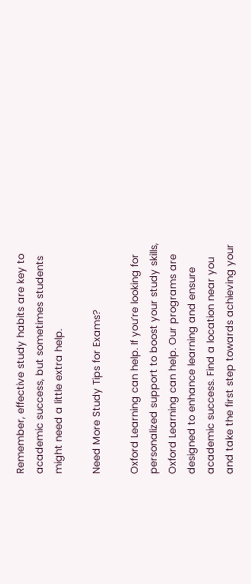Remember, effective study habits are key to academic success, but sometimes students might need a little extra help.

Need More Study Tips for Exams?

Oxford Learning can help. If you’re looking for personalized support to boost your study skills, Oxford Learning can help. Our programs are designed to enhance learning and ensure academic success. Find a location near you and take the first step towards achieving your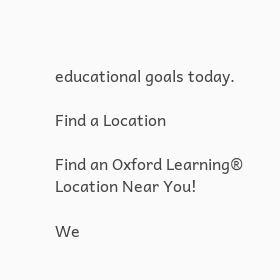educational goals today.

Find a Location

Find an Oxford Learning® Location Near You!

We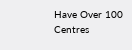Have Over 100 Centres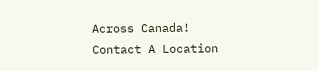Across Canada!
Contact A Location